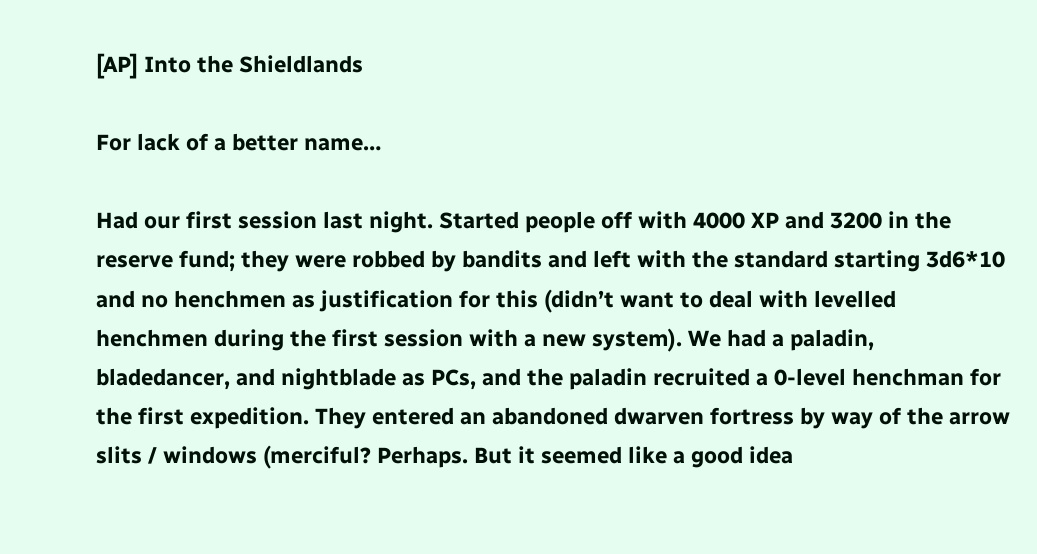[AP] Into the Shieldlands

For lack of a better name…

Had our first session last night. Started people off with 4000 XP and 3200 in the reserve fund; they were robbed by bandits and left with the standard starting 3d6*10 and no henchmen as justification for this (didn’t want to deal with levelled henchmen during the first session with a new system). We had a paladin, bladedancer, and nightblade as PCs, and the paladin recruited a 0-level henchman for the first expedition. They entered an abandoned dwarven fortress by way of the arrow slits / windows (merciful? Perhaps. But it seemed like a good idea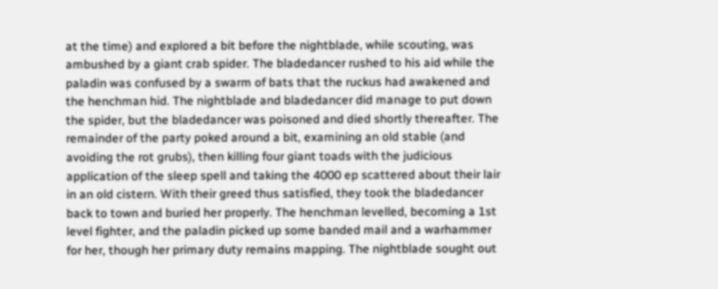at the time) and explored a bit before the nightblade, while scouting, was ambushed by a giant crab spider. The bladedancer rushed to his aid while the paladin was confused by a swarm of bats that the ruckus had awakened and the henchman hid. The nightblade and bladedancer did manage to put down the spider, but the bladedancer was poisoned and died shortly thereafter. The remainder of the party poked around a bit, examining an old stable (and avoiding the rot grubs), then killing four giant toads with the judicious application of the sleep spell and taking the 4000 ep scattered about their lair in an old cistern. With their greed thus satisfied, they took the bladedancer back to town and buried her properly. The henchman levelled, becoming a 1st level fighter, and the paladin picked up some banded mail and a warhammer for her, though her primary duty remains mapping. The nightblade sought out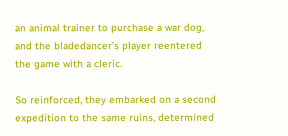an animal trainer to purchase a war dog, and the bladedancer’s player reentered the game with a cleric.

So reinforced, they embarked on a second expedition to the same ruins, determined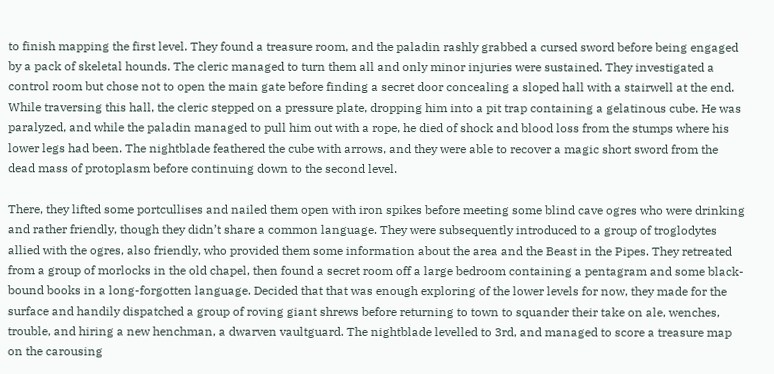to finish mapping the first level. They found a treasure room, and the paladin rashly grabbed a cursed sword before being engaged by a pack of skeletal hounds. The cleric managed to turn them all and only minor injuries were sustained. They investigated a control room but chose not to open the main gate before finding a secret door concealing a sloped hall with a stairwell at the end. While traversing this hall, the cleric stepped on a pressure plate, dropping him into a pit trap containing a gelatinous cube. He was paralyzed, and while the paladin managed to pull him out with a rope, he died of shock and blood loss from the stumps where his lower legs had been. The nightblade feathered the cube with arrows, and they were able to recover a magic short sword from the dead mass of protoplasm before continuing down to the second level.

There, they lifted some portcullises and nailed them open with iron spikes before meeting some blind cave ogres who were drinking and rather friendly, though they didn’t share a common language. They were subsequently introduced to a group of troglodytes allied with the ogres, also friendly, who provided them some information about the area and the Beast in the Pipes. They retreated from a group of morlocks in the old chapel, then found a secret room off a large bedroom containing a pentagram and some black-bound books in a long-forgotten language. Decided that that was enough exploring of the lower levels for now, they made for the surface and handily dispatched a group of roving giant shrews before returning to town to squander their take on ale, wenches, trouble, and hiring a new henchman, a dwarven vaultguard. The nightblade levelled to 3rd, and managed to score a treasure map on the carousing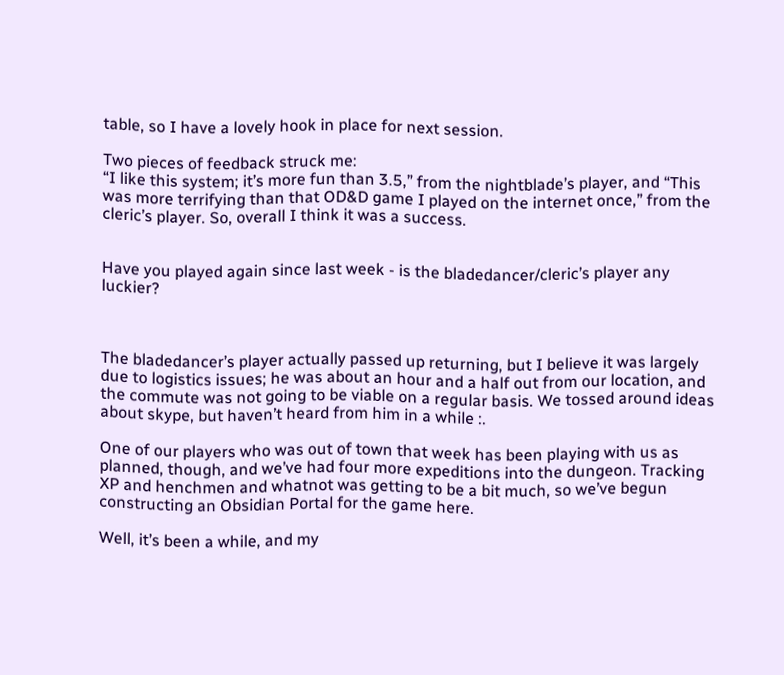table, so I have a lovely hook in place for next session.

Two pieces of feedback struck me:
“I like this system; it’s more fun than 3.5,” from the nightblade’s player, and “This was more terrifying than that OD&D game I played on the internet once,” from the cleric’s player. So, overall I think it was a success.


Have you played again since last week - is the bladedancer/cleric’s player any luckier?



The bladedancer’s player actually passed up returning, but I believe it was largely due to logistics issues; he was about an hour and a half out from our location, and the commute was not going to be viable on a regular basis. We tossed around ideas about skype, but haven’t heard from him in a while :.

One of our players who was out of town that week has been playing with us as planned, though, and we’ve had four more expeditions into the dungeon. Tracking XP and henchmen and whatnot was getting to be a bit much, so we’ve begun constructing an Obsidian Portal for the game here.

Well, it’s been a while, and my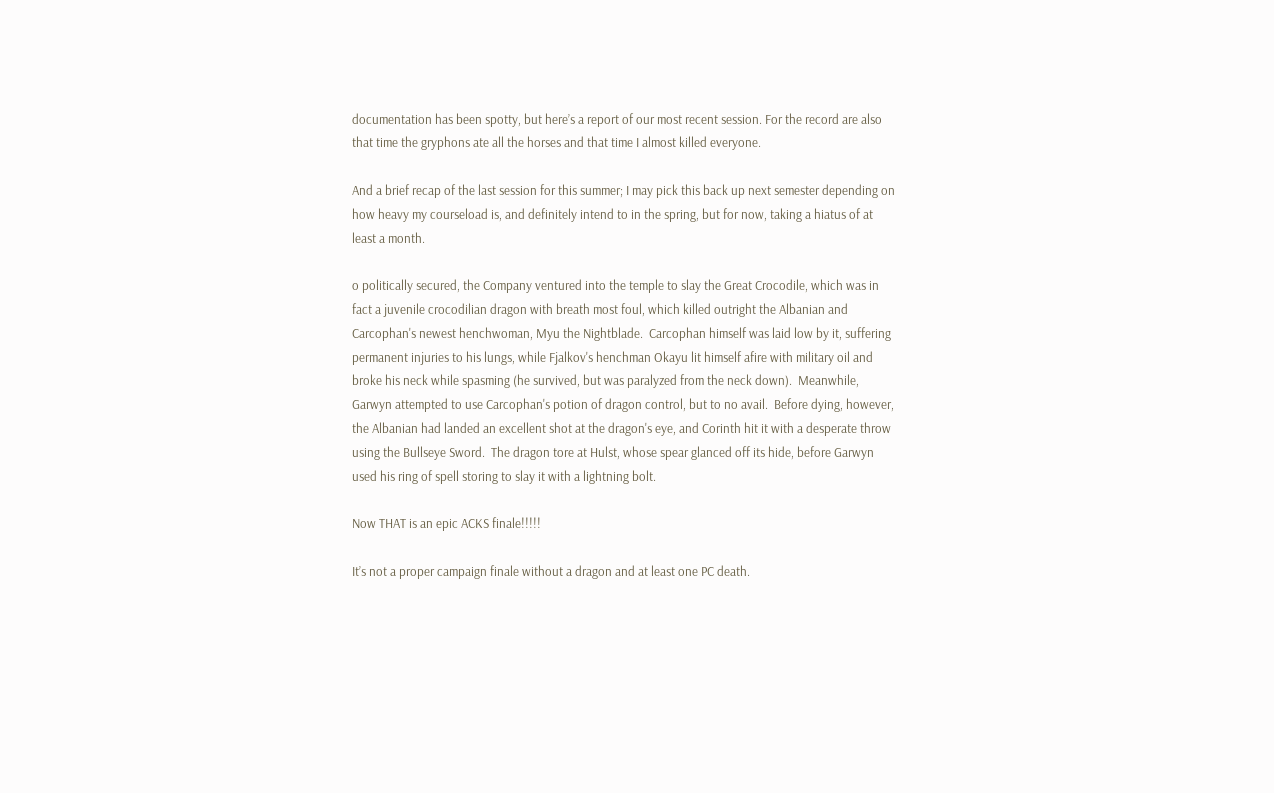documentation has been spotty, but here’s a report of our most recent session. For the record are also that time the gryphons ate all the horses and that time I almost killed everyone.

And a brief recap of the last session for this summer; I may pick this back up next semester depending on how heavy my courseload is, and definitely intend to in the spring, but for now, taking a hiatus of at least a month.

o politically secured, the Company ventured into the temple to slay the Great Crocodile, which was in fact a juvenile crocodilian dragon with breath most foul, which killed outright the Albanian and Carcophan's newest henchwoman, Myu the Nightblade.  Carcophan himself was laid low by it, suffering permanent injuries to his lungs, while Fjalkov's henchman Okayu lit himself afire with military oil and broke his neck while spasming (he survived, but was paralyzed from the neck down).  Meanwhile, Garwyn attempted to use Carcophan's potion of dragon control, but to no avail.  Before dying, however, the Albanian had landed an excellent shot at the dragon's eye, and Corinth hit it with a desperate throw using the Bullseye Sword.  The dragon tore at Hulst, whose spear glanced off its hide, before Garwyn used his ring of spell storing to slay it with a lightning bolt.

Now THAT is an epic ACKS finale!!!!!

It’s not a proper campaign finale without a dragon and at least one PC death.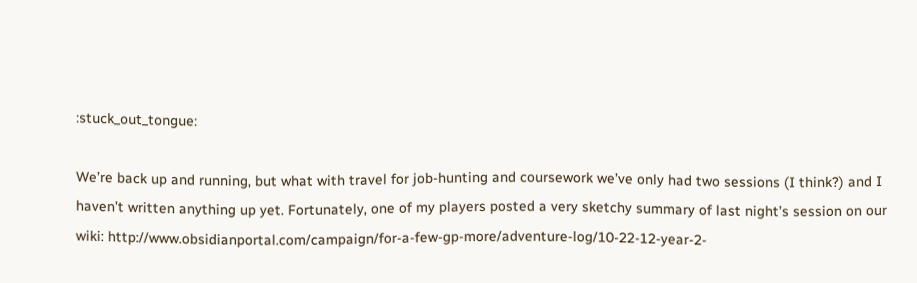:stuck_out_tongue:

We’re back up and running, but what with travel for job-hunting and coursework we’ve only had two sessions (I think?) and I haven’t written anything up yet. Fortunately, one of my players posted a very sketchy summary of last night’s session on our wiki: http://www.obsidianportal.com/campaign/for-a-few-gp-more/adventure-log/10-22-12-year-2-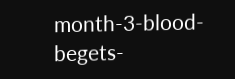month-3-blood-begets-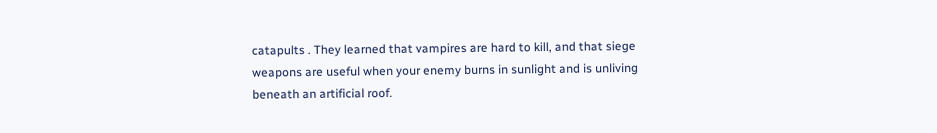catapults . They learned that vampires are hard to kill, and that siege weapons are useful when your enemy burns in sunlight and is unliving beneath an artificial roof.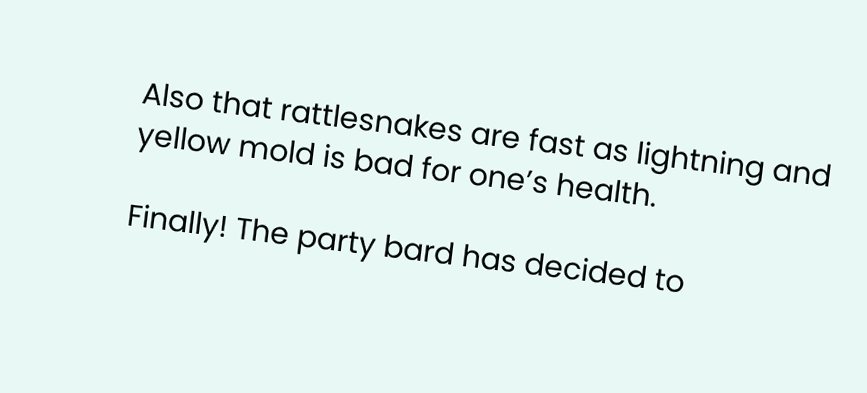Also that rattlesnakes are fast as lightning and yellow mold is bad for one’s health.

Finally! The party bard has decided to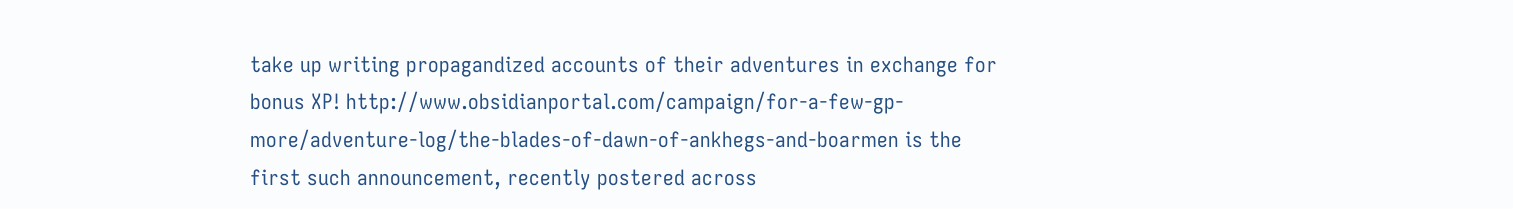take up writing propagandized accounts of their adventures in exchange for bonus XP! http://www.obsidianportal.com/campaign/for-a-few-gp-more/adventure-log/the-blades-of-dawn-of-ankhegs-and-boarmen is the first such announcement, recently postered across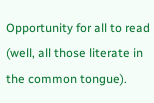Opportunity for all to read (well, all those literate in the common tongue).